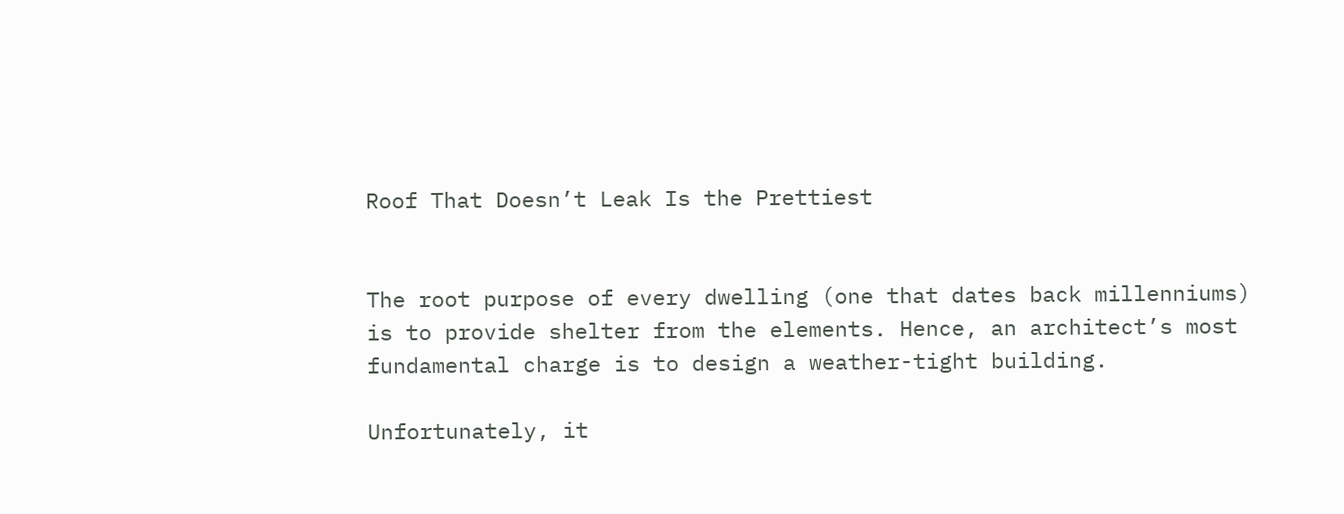Roof That Doesn’t Leak Is the Prettiest


The root purpose of every dwelling (one that dates back millenniums) is to provide shelter from the elements. Hence, an architect’s most fundamental charge is to design a weather-tight building.

Unfortunately, it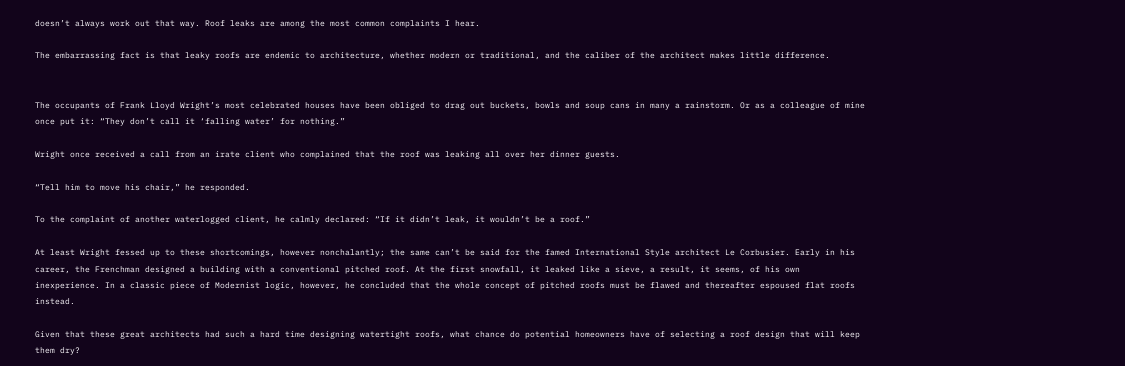doesn’t always work out that way. Roof leaks are among the most common complaints I hear.

The embarrassing fact is that leaky roofs are endemic to architecture, whether modern or traditional, and the caliber of the architect makes little difference.


The occupants of Frank Lloyd Wright’s most celebrated houses have been obliged to drag out buckets, bowls and soup cans in many a rainstorm. Or as a colleague of mine once put it: “They don’t call it ‘falling water’ for nothing.”

Wright once received a call from an irate client who complained that the roof was leaking all over her dinner guests.

“Tell him to move his chair,” he responded.

To the complaint of another waterlogged client, he calmly declared: “If it didn’t leak, it wouldn’t be a roof.”

At least Wright fessed up to these shortcomings, however nonchalantly; the same can’t be said for the famed International Style architect Le Corbusier. Early in his career, the Frenchman designed a building with a conventional pitched roof. At the first snowfall, it leaked like a sieve, a result, it seems, of his own inexperience. In a classic piece of Modernist logic, however, he concluded that the whole concept of pitched roofs must be flawed and thereafter espoused flat roofs instead.

Given that these great architects had such a hard time designing watertight roofs, what chance do potential homeowners have of selecting a roof design that will keep them dry?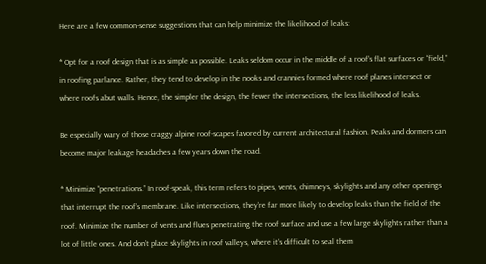Here are a few common-sense suggestions that can help minimize the likelihood of leaks:

* Opt for a roof design that is as simple as possible. Leaks seldom occur in the middle of a roof’s flat surfaces or “field,” in roofing parlance. Rather, they tend to develop in the nooks and crannies formed where roof planes intersect or where roofs abut walls. Hence, the simpler the design, the fewer the intersections, the less likelihood of leaks.

Be especially wary of those craggy alpine roof-scapes favored by current architectural fashion. Peaks and dormers can become major leakage headaches a few years down the road.

* Minimize “penetrations.” In roof-speak, this term refers to pipes, vents, chimneys, skylights and any other openings that interrupt the roof’s membrane. Like intersections, they’re far more likely to develop leaks than the field of the roof. Minimize the number of vents and flues penetrating the roof surface and use a few large skylights rather than a lot of little ones. And don’t place skylights in roof valleys, where it’s difficult to seal them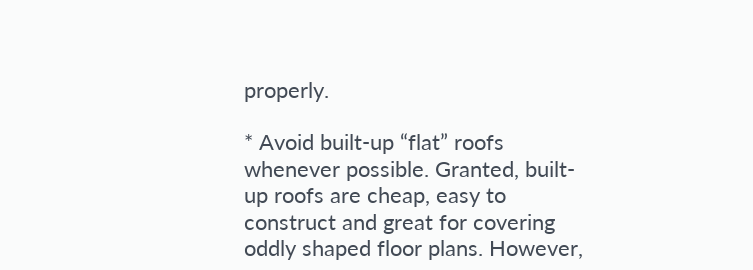properly.

* Avoid built-up “flat” roofs whenever possible. Granted, built-up roofs are cheap, easy to construct and great for covering oddly shaped floor plans. However,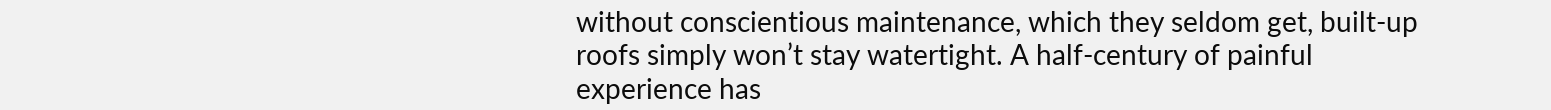without conscientious maintenance, which they seldom get, built-up roofs simply won’t stay watertight. A half-century of painful experience has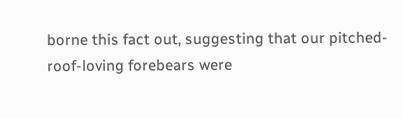borne this fact out, suggesting that our pitched-roof-loving forebears were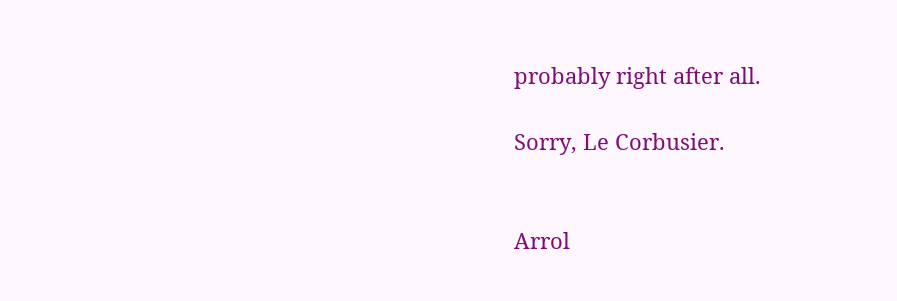probably right after all.

Sorry, Le Corbusier.


Arrol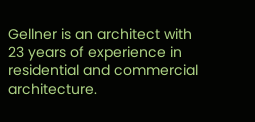Gellner is an architect with 23 years of experience in residential and commercial architecture.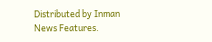Distributed by Inman News Features.